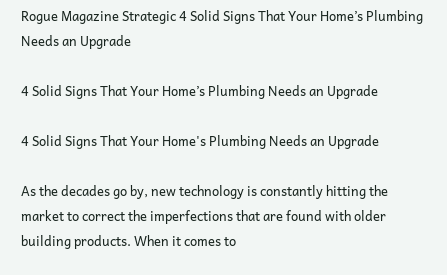Rogue Magazine Strategic 4 Solid Signs That Your Home’s Plumbing Needs an Upgrade

4 Solid Signs That Your Home’s Plumbing Needs an Upgrade

4 Solid Signs That Your Home's Plumbing Needs an Upgrade

As the decades go by, new technology is constantly hitting the market to correct the imperfections that are found with older building products. When it comes to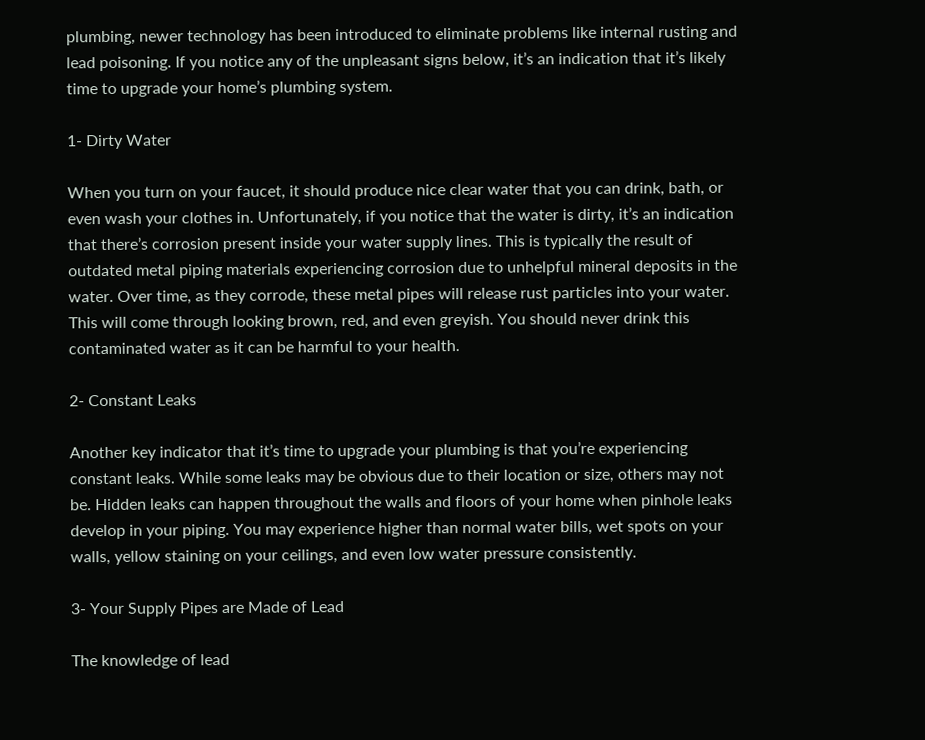plumbing, newer technology has been introduced to eliminate problems like internal rusting and lead poisoning. If you notice any of the unpleasant signs below, it’s an indication that it’s likely time to upgrade your home’s plumbing system.

1- Dirty Water

When you turn on your faucet, it should produce nice clear water that you can drink, bath, or even wash your clothes in. Unfortunately, if you notice that the water is dirty, it’s an indication that there’s corrosion present inside your water supply lines. This is typically the result of outdated metal piping materials experiencing corrosion due to unhelpful mineral deposits in the water. Over time, as they corrode, these metal pipes will release rust particles into your water. This will come through looking brown, red, and even greyish. You should never drink this contaminated water as it can be harmful to your health.

2- Constant Leaks

Another key indicator that it’s time to upgrade your plumbing is that you’re experiencing constant leaks. While some leaks may be obvious due to their location or size, others may not be. Hidden leaks can happen throughout the walls and floors of your home when pinhole leaks develop in your piping. You may experience higher than normal water bills, wet spots on your walls, yellow staining on your ceilings, and even low water pressure consistently.

3- Your Supply Pipes are Made of Lead

The knowledge of lead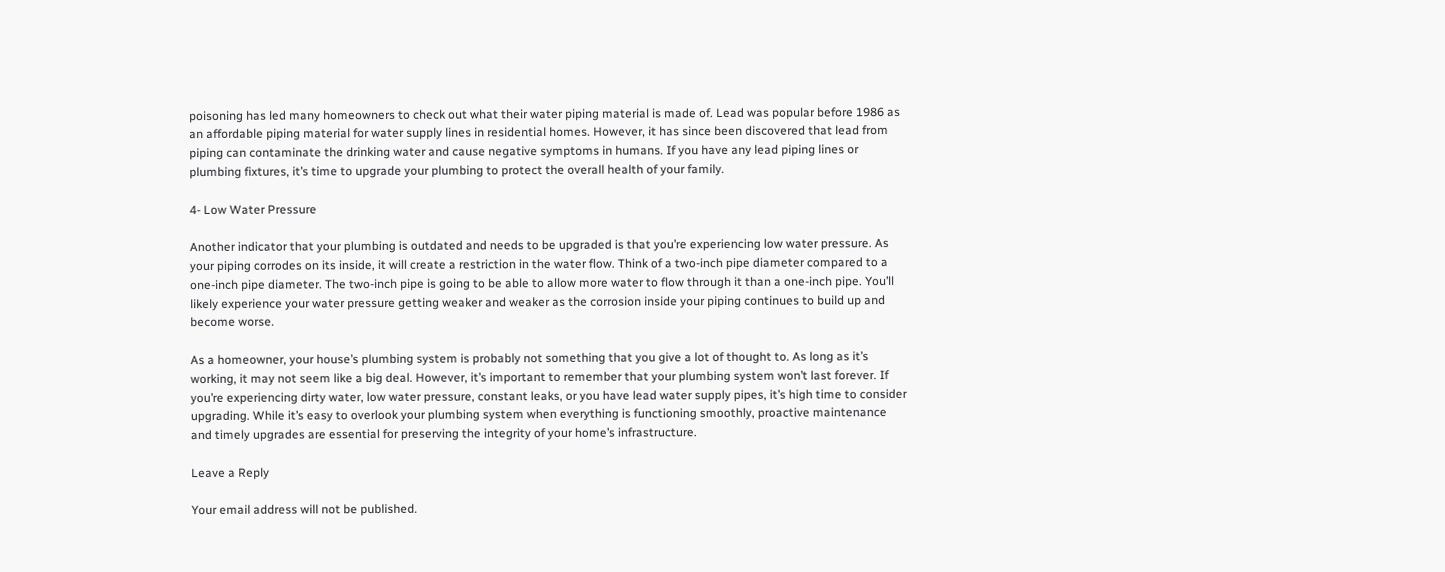poisoning has led many homeowners to check out what their water piping material is made of. Lead was popular before 1986 as an affordable piping material for water supply lines in residential homes. However, it has since been discovered that lead from piping can contaminate the drinking water and cause negative symptoms in humans. If you have any lead piping lines or plumbing fixtures, it’s time to upgrade your plumbing to protect the overall health of your family.

4- Low Water Pressure

Another indicator that your plumbing is outdated and needs to be upgraded is that you’re experiencing low water pressure. As your piping corrodes on its inside, it will create a restriction in the water flow. Think of a two-inch pipe diameter compared to a one-inch pipe diameter. The two-inch pipe is going to be able to allow more water to flow through it than a one-inch pipe. You’ll likely experience your water pressure getting weaker and weaker as the corrosion inside your piping continues to build up and become worse.

As a homeowner, your house’s plumbing system is probably not something that you give a lot of thought to. As long as it’s working, it may not seem like a big deal. However, it’s important to remember that your plumbing system won’t last forever. If you’re experiencing dirty water, low water pressure, constant leaks, or you have lead water supply pipes, it’s high time to consider upgrading. While it’s easy to overlook your plumbing system when everything is functioning smoothly, proactive maintenance and timely upgrades are essential for preserving the integrity of your home’s infrastructure.

Leave a Reply

Your email address will not be published.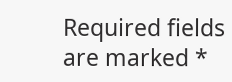Required fields are marked *